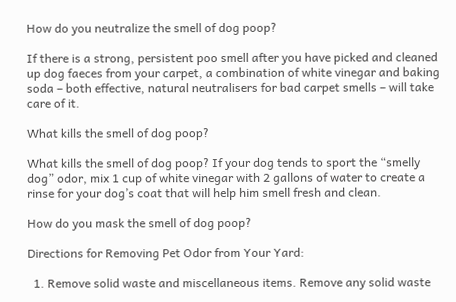How do you neutralize the smell of dog poop?

If there is a strong, persistent poo smell after you have picked and cleaned up dog faeces from your carpet, a combination of white vinegar and baking soda – both effective, natural neutralisers for bad carpet smells – will take care of it.

What kills the smell of dog poop?

What kills the smell of dog poop? If your dog tends to sport the “smelly dog” odor, mix 1 cup of white vinegar with 2 gallons of water to create a rinse for your dog’s coat that will help him smell fresh and clean.

How do you mask the smell of dog poop?

Directions for Removing Pet Odor from Your Yard:

  1. Remove solid waste and miscellaneous items. Remove any solid waste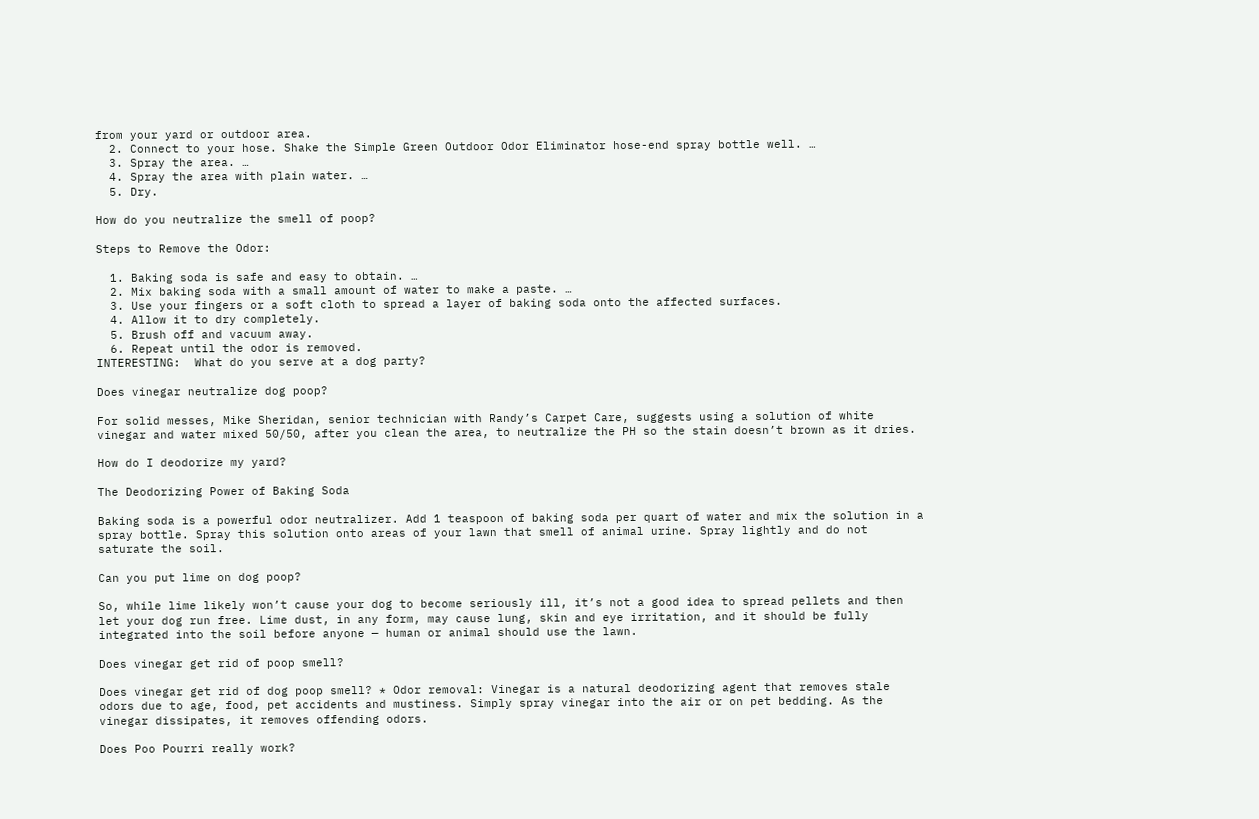from your yard or outdoor area.
  2. Connect to your hose. Shake the Simple Green Outdoor Odor Eliminator hose-end spray bottle well. …
  3. Spray the area. …
  4. Spray the area with plain water. …
  5. Dry.

How do you neutralize the smell of poop?

Steps to Remove the Odor:

  1. Baking soda is safe and easy to obtain. …
  2. Mix baking soda with a small amount of water to make a paste. …
  3. Use your fingers or a soft cloth to spread a layer of baking soda onto the affected surfaces.
  4. Allow it to dry completely.
  5. Brush off and vacuum away.
  6. Repeat until the odor is removed.
INTERESTING:  What do you serve at a dog party?

Does vinegar neutralize dog poop?

For solid messes, Mike Sheridan, senior technician with Randy’s Carpet Care, suggests using a solution of white vinegar and water mixed 50/50, after you clean the area, to neutralize the PH so the stain doesn’t brown as it dries.

How do I deodorize my yard?

The Deodorizing Power of Baking Soda

Baking soda is a powerful odor neutralizer. Add 1 teaspoon of baking soda per quart of water and mix the solution in a spray bottle. Spray this solution onto areas of your lawn that smell of animal urine. Spray lightly and do not saturate the soil.

Can you put lime on dog poop?

So, while lime likely won’t cause your dog to become seriously ill, it’s not a good idea to spread pellets and then let your dog run free. Lime dust, in any form, may cause lung, skin and eye irritation, and it should be fully integrated into the soil before anyone — human or animal should use the lawn.

Does vinegar get rid of poop smell?

Does vinegar get rid of dog poop smell? * Odor removal: Vinegar is a natural deodorizing agent that removes stale odors due to age, food, pet accidents and mustiness. Simply spray vinegar into the air or on pet bedding. As the vinegar dissipates, it removes offending odors.

Does Poo Pourri really work?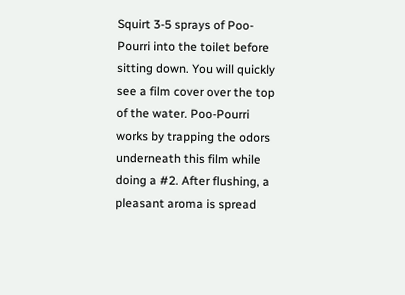Squirt 3-5 sprays of Poo-Pourri into the toilet before sitting down. You will quickly see a film cover over the top of the water. Poo-Pourri works by trapping the odors underneath this film while doing a #2. After flushing, a pleasant aroma is spread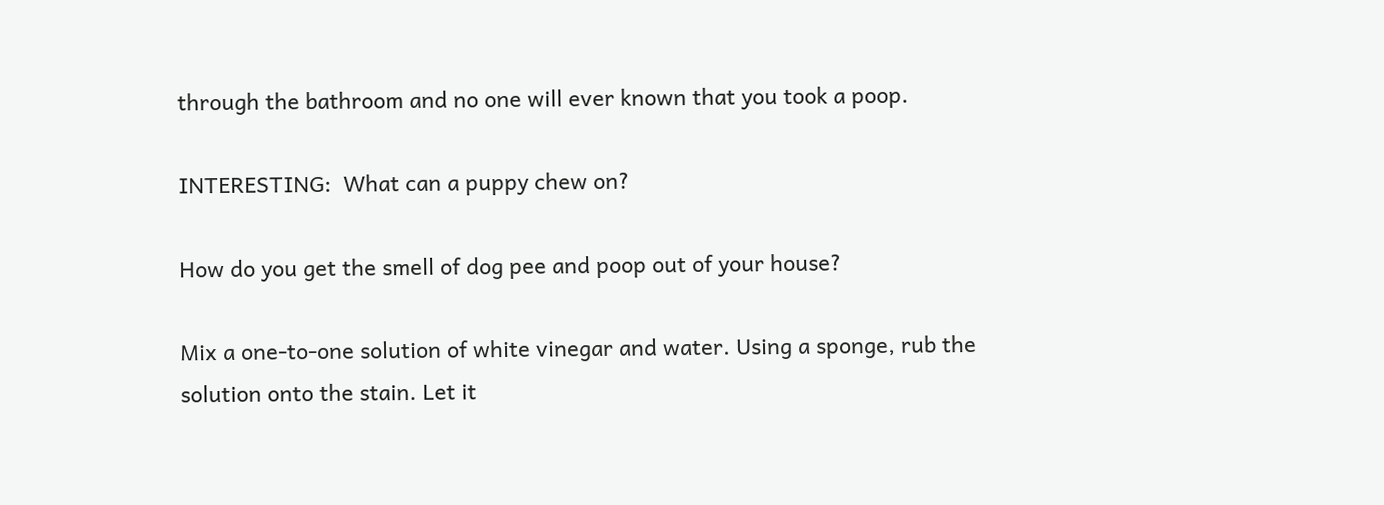through the bathroom and no one will ever known that you took a poop.

INTERESTING:  What can a puppy chew on?

How do you get the smell of dog pee and poop out of your house?

Mix a one-to-one solution of white vinegar and water. Using a sponge, rub the solution onto the stain. Let it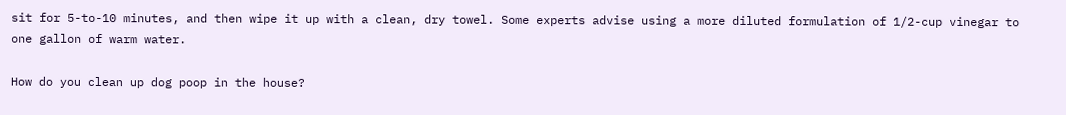sit for 5-to-10 minutes, and then wipe it up with a clean, dry towel. Some experts advise using a more diluted formulation of 1/2-cup vinegar to one gallon of warm water.

How do you clean up dog poop in the house?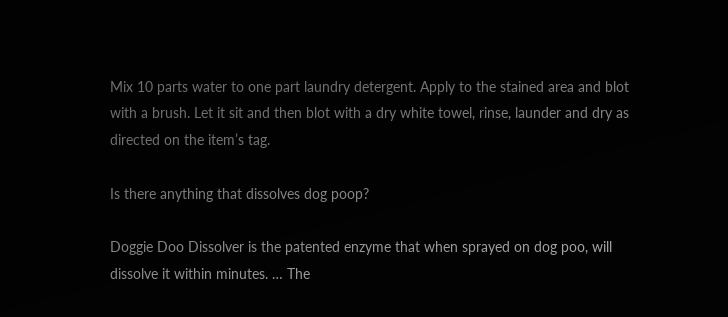Mix 10 parts water to one part laundry detergent. Apply to the stained area and blot with a brush. Let it sit and then blot with a dry white towel, rinse, launder and dry as directed on the item’s tag.

Is there anything that dissolves dog poop?

Doggie Doo Dissolver is the patented enzyme that when sprayed on dog poo, will dissolve it within minutes. … The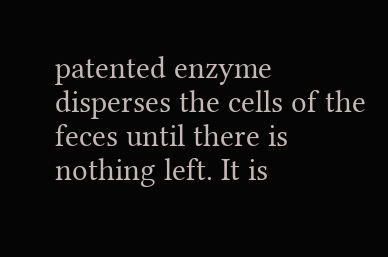patented enzyme disperses the cells of the feces until there is nothing left. It is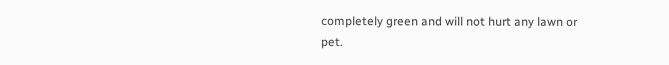completely green and will not hurt any lawn or pet.